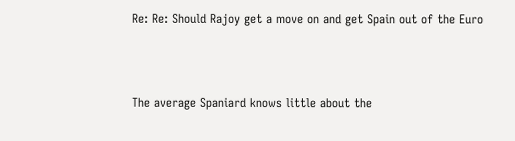Re: Re: Should Rajoy get a move on and get Spain out of the Euro



The average Spaniard knows little about the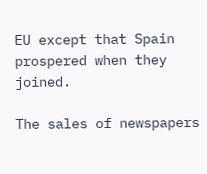EU except that Spain prospered when they joined.

The sales of newspapers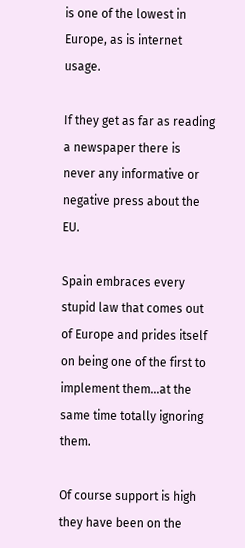is one of the lowest in Europe, as is internet usage.

If they get as far as reading a newspaper there is never any informative or negative press about the EU.

Spain embraces every stupid law that comes out of Europe and prides itself on being one of the first to implement them…at the same time totally ignoring them.

Of course support is high they have been on the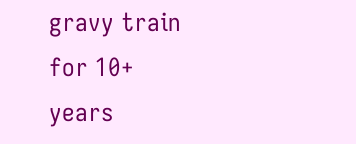gravy train for 10+ years